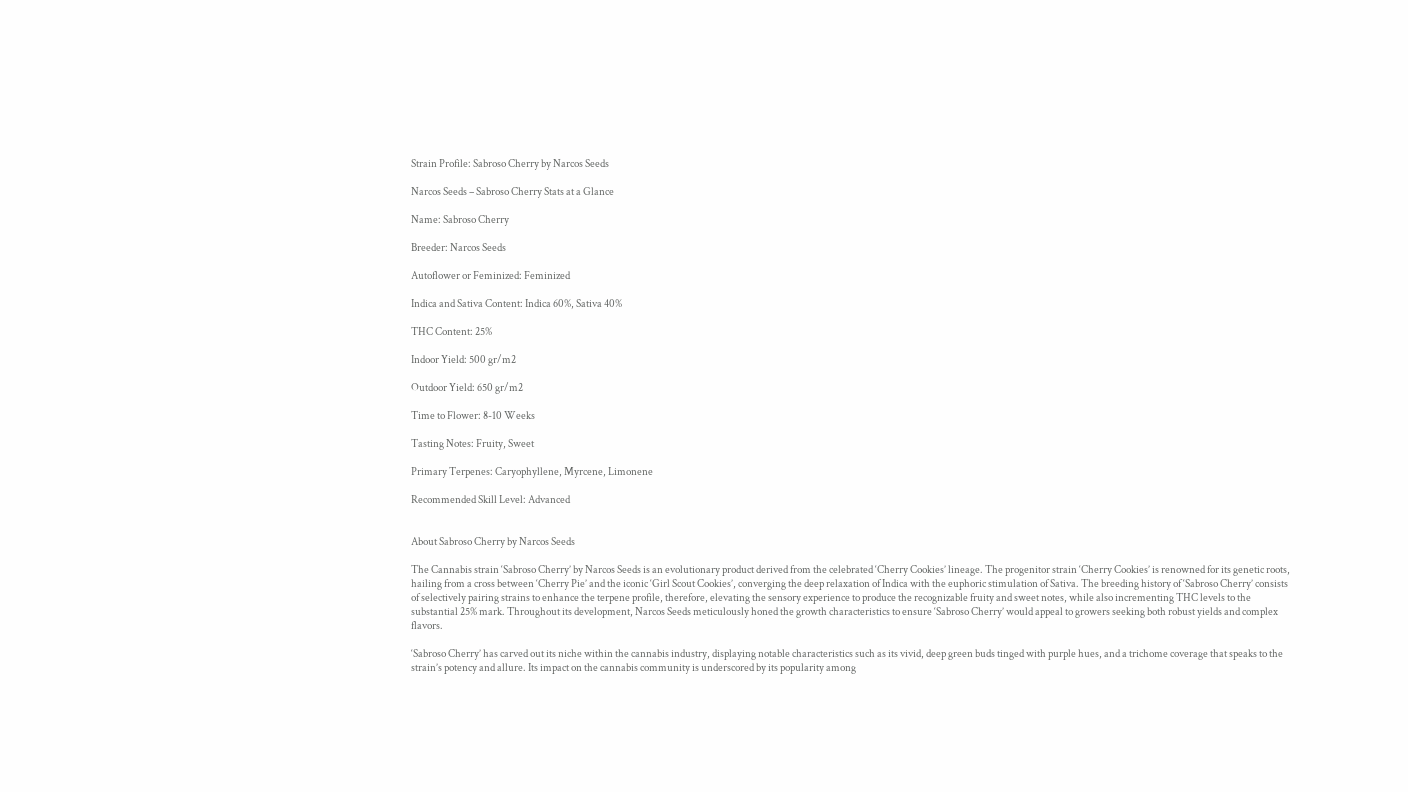Strain Profile: Sabroso Cherry by Narcos Seeds

Narcos Seeds – Sabroso Cherry Stats at a Glance

Name: Sabroso Cherry

Breeder: Narcos Seeds

Autoflower or Feminized: Feminized

Indica and Sativa Content: Indica 60%, Sativa 40%

THC Content: 25%

Indoor Yield: 500 gr/m2

Outdoor Yield: 650 gr/m2

Time to Flower: 8-10 Weeks

Tasting Notes: Fruity, Sweet

Primary Terpenes: Caryophyllene, Myrcene, Limonene

Recommended Skill Level: Advanced


About Sabroso Cherry by Narcos Seeds

The Cannabis strain ‘Sabroso Cherry’ by Narcos Seeds is an evolutionary product derived from the celebrated ‘Cherry Cookies’ lineage. The progenitor strain ‘Cherry Cookies’ is renowned for its genetic roots, hailing from a cross between ‘Cherry Pie’ and the iconic ‘Girl Scout Cookies’, converging the deep relaxation of Indica with the euphoric stimulation of Sativa. The breeding history of ‘Sabroso Cherry’ consists of selectively pairing strains to enhance the terpene profile, therefore, elevating the sensory experience to produce the recognizable fruity and sweet notes, while also incrementing THC levels to the substantial 25% mark. Throughout its development, Narcos Seeds meticulously honed the growth characteristics to ensure ‘Sabroso Cherry’ would appeal to growers seeking both robust yields and complex flavors.

‘Sabroso Cherry’ has carved out its niche within the cannabis industry, displaying notable characteristics such as its vivid, deep green buds tinged with purple hues, and a trichome coverage that speaks to the strain’s potency and allure. Its impact on the cannabis community is underscored by its popularity among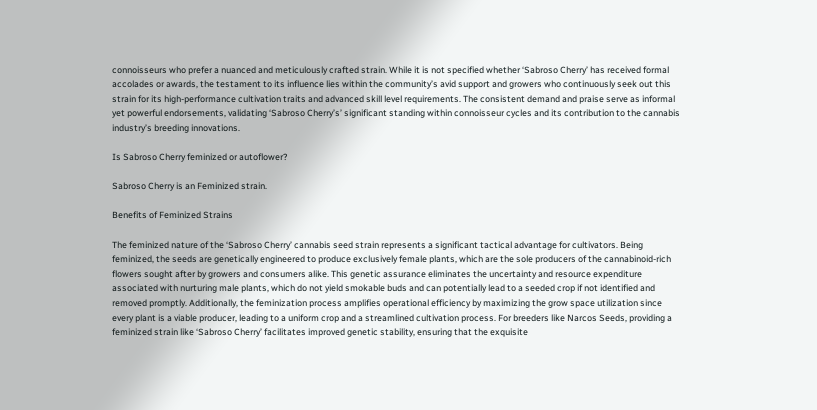connoisseurs who prefer a nuanced and meticulously crafted strain. While it is not specified whether ‘Sabroso Cherry’ has received formal accolades or awards, the testament to its influence lies within the community’s avid support and growers who continuously seek out this strain for its high-performance cultivation traits and advanced skill level requirements. The consistent demand and praise serve as informal yet powerful endorsements, validating ‘Sabroso Cherry’s’ significant standing within connoisseur cycles and its contribution to the cannabis industry’s breeding innovations.

Is Sabroso Cherry feminized or autoflower?

Sabroso Cherry is an Feminized strain.

Benefits of Feminized Strains

The feminized nature of the ‘Sabroso Cherry’ cannabis seed strain represents a significant tactical advantage for cultivators. Being feminized, the seeds are genetically engineered to produce exclusively female plants, which are the sole producers of the cannabinoid-rich flowers sought after by growers and consumers alike. This genetic assurance eliminates the uncertainty and resource expenditure associated with nurturing male plants, which do not yield smokable buds and can potentially lead to a seeded crop if not identified and removed promptly. Additionally, the feminization process amplifies operational efficiency by maximizing the grow space utilization since every plant is a viable producer, leading to a uniform crop and a streamlined cultivation process. For breeders like Narcos Seeds, providing a feminized strain like ‘Sabroso Cherry’ facilitates improved genetic stability, ensuring that the exquisite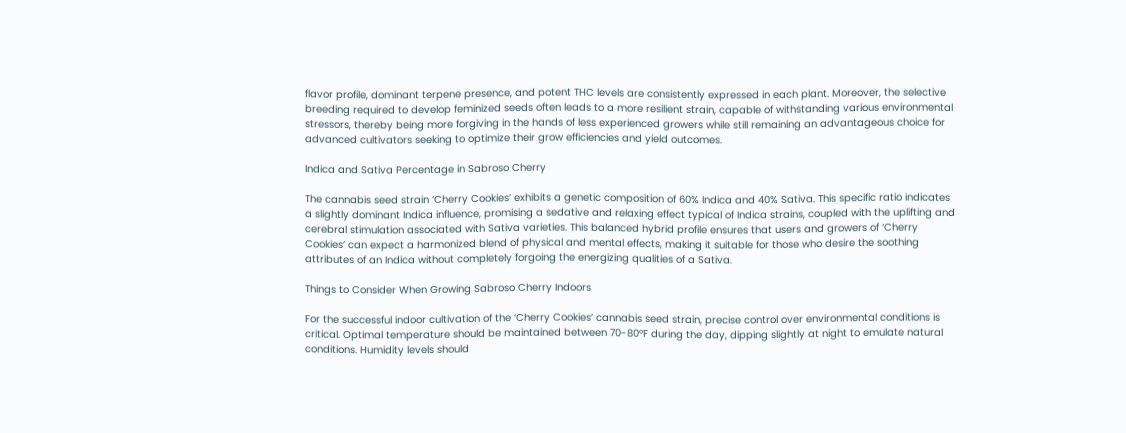flavor profile, dominant terpene presence, and potent THC levels are consistently expressed in each plant. Moreover, the selective breeding required to develop feminized seeds often leads to a more resilient strain, capable of withstanding various environmental stressors, thereby being more forgiving in the hands of less experienced growers while still remaining an advantageous choice for advanced cultivators seeking to optimize their grow efficiencies and yield outcomes.

Indica and Sativa Percentage in Sabroso Cherry

The cannabis seed strain ‘Cherry Cookies’ exhibits a genetic composition of 60% Indica and 40% Sativa. This specific ratio indicates a slightly dominant Indica influence, promising a sedative and relaxing effect typical of Indica strains, coupled with the uplifting and cerebral stimulation associated with Sativa varieties. This balanced hybrid profile ensures that users and growers of ‘Cherry Cookies’ can expect a harmonized blend of physical and mental effects, making it suitable for those who desire the soothing attributes of an Indica without completely forgoing the energizing qualities of a Sativa.

Things to Consider When Growing Sabroso Cherry Indoors

For the successful indoor cultivation of the ‘Cherry Cookies’ cannabis seed strain, precise control over environmental conditions is critical. Optimal temperature should be maintained between 70-80°F during the day, dipping slightly at night to emulate natural conditions. Humidity levels should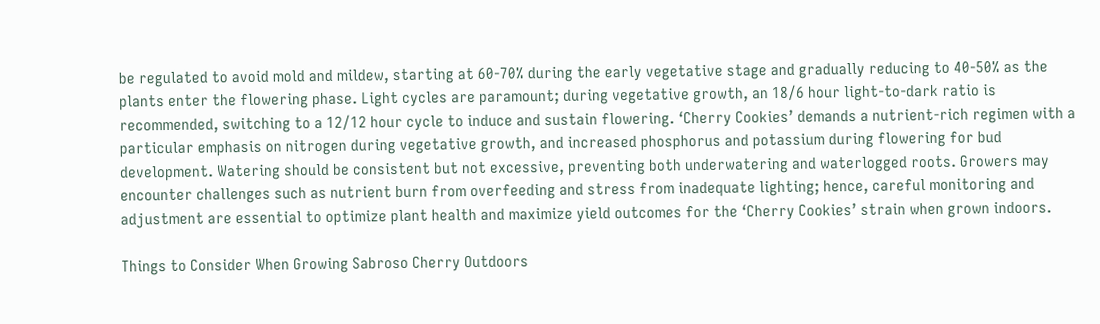be regulated to avoid mold and mildew, starting at 60-70% during the early vegetative stage and gradually reducing to 40-50% as the plants enter the flowering phase. Light cycles are paramount; during vegetative growth, an 18/6 hour light-to-dark ratio is recommended, switching to a 12/12 hour cycle to induce and sustain flowering. ‘Cherry Cookies’ demands a nutrient-rich regimen with a particular emphasis on nitrogen during vegetative growth, and increased phosphorus and potassium during flowering for bud development. Watering should be consistent but not excessive, preventing both underwatering and waterlogged roots. Growers may encounter challenges such as nutrient burn from overfeeding and stress from inadequate lighting; hence, careful monitoring and adjustment are essential to optimize plant health and maximize yield outcomes for the ‘Cherry Cookies’ strain when grown indoors.

Things to Consider When Growing Sabroso Cherry Outdoors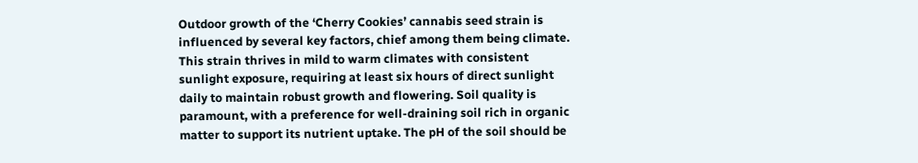Outdoor growth of the ‘Cherry Cookies’ cannabis seed strain is influenced by several key factors, chief among them being climate. This strain thrives in mild to warm climates with consistent sunlight exposure, requiring at least six hours of direct sunlight daily to maintain robust growth and flowering. Soil quality is paramount, with a preference for well-draining soil rich in organic matter to support its nutrient uptake. The pH of the soil should be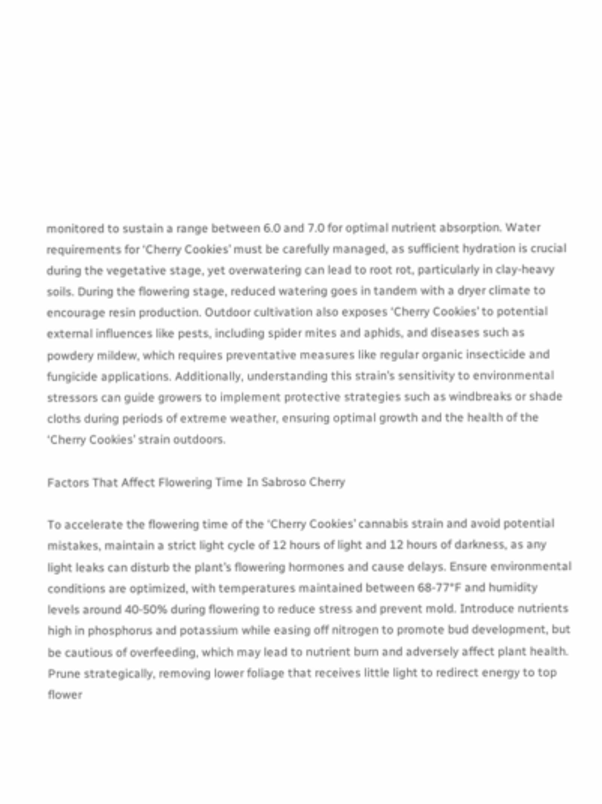monitored to sustain a range between 6.0 and 7.0 for optimal nutrient absorption. Water requirements for ‘Cherry Cookies’ must be carefully managed, as sufficient hydration is crucial during the vegetative stage, yet overwatering can lead to root rot, particularly in clay-heavy soils. During the flowering stage, reduced watering goes in tandem with a dryer climate to encourage resin production. Outdoor cultivation also exposes ‘Cherry Cookies’ to potential external influences like pests, including spider mites and aphids, and diseases such as powdery mildew, which requires preventative measures like regular organic insecticide and fungicide applications. Additionally, understanding this strain’s sensitivity to environmental stressors can guide growers to implement protective strategies such as windbreaks or shade cloths during periods of extreme weather, ensuring optimal growth and the health of the ‘Cherry Cookies’ strain outdoors.

Factors That Affect Flowering Time In Sabroso Cherry

To accelerate the flowering time of the ‘Cherry Cookies’ cannabis strain and avoid potential mistakes, maintain a strict light cycle of 12 hours of light and 12 hours of darkness, as any light leaks can disturb the plant’s flowering hormones and cause delays. Ensure environmental conditions are optimized, with temperatures maintained between 68-77°F and humidity levels around 40-50% during flowering to reduce stress and prevent mold. Introduce nutrients high in phosphorus and potassium while easing off nitrogen to promote bud development, but be cautious of overfeeding, which may lead to nutrient burn and adversely affect plant health. Prune strategically, removing lower foliage that receives little light to redirect energy to top flower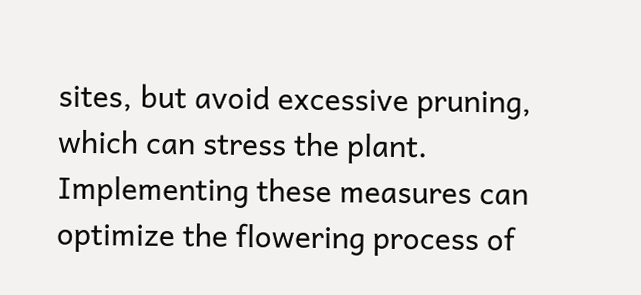sites, but avoid excessive pruning, which can stress the plant. Implementing these measures can optimize the flowering process of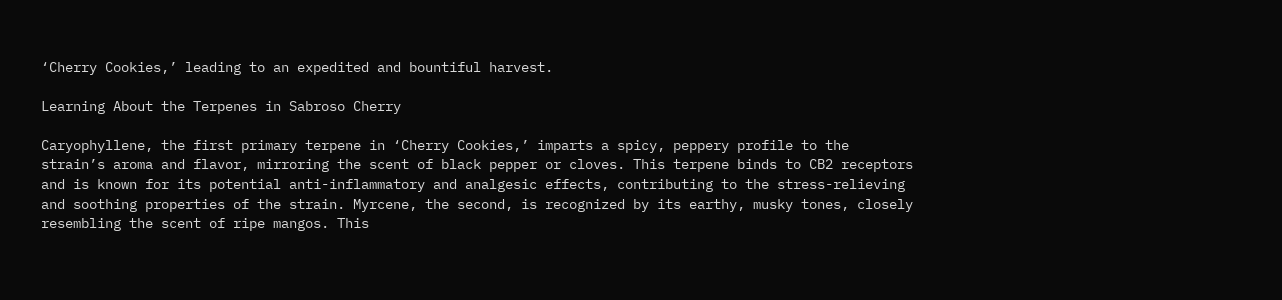‘Cherry Cookies,’ leading to an expedited and bountiful harvest.

Learning About the Terpenes in Sabroso Cherry

Caryophyllene, the first primary terpene in ‘Cherry Cookies,’ imparts a spicy, peppery profile to the strain’s aroma and flavor, mirroring the scent of black pepper or cloves. This terpene binds to CB2 receptors and is known for its potential anti-inflammatory and analgesic effects, contributing to the stress-relieving and soothing properties of the strain. Myrcene, the second, is recognized by its earthy, musky tones, closely resembling the scent of ripe mangos. This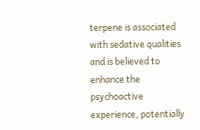terpene is associated with sedative qualities and is believed to enhance the psychoactive experience, potentially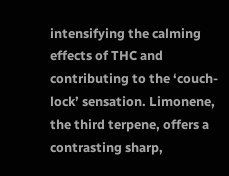intensifying the calming effects of THC and contributing to the ‘couch-lock’ sensation. Limonene, the third terpene, offers a contrasting sharp,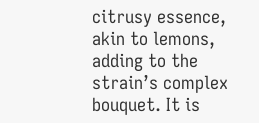citrusy essence, akin to lemons, adding to the strain’s complex bouquet. It is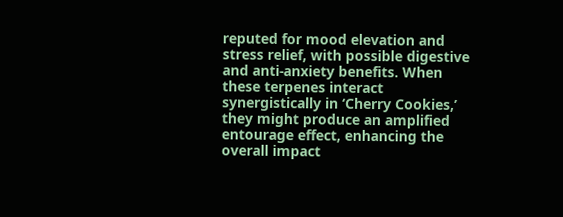reputed for mood elevation and stress relief, with possible digestive and anti-anxiety benefits. When these terpenes interact synergistically in ‘Cherry Cookies,’ they might produce an amplified entourage effect, enhancing the overall impact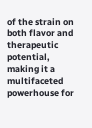of the strain on both flavor and therapeutic potential, making it a multifaceted powerhouse for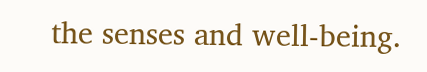the senses and well-being.